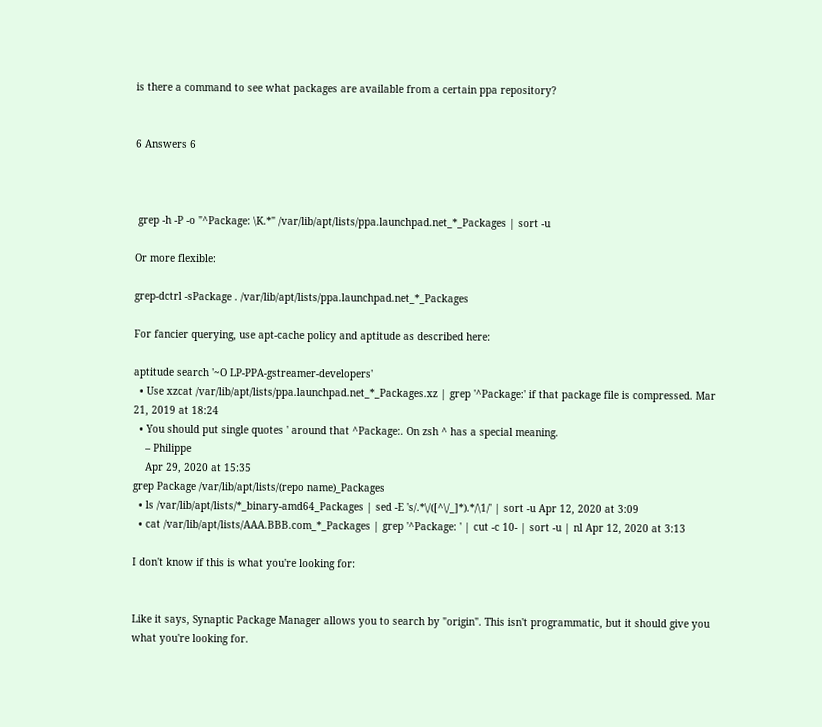is there a command to see what packages are available from a certain ppa repository?


6 Answers 6



 grep -h -P -o "^Package: \K.*" /var/lib/apt/lists/ppa.launchpad.net_*_Packages | sort -u

Or more flexible:

grep-dctrl -sPackage . /var/lib/apt/lists/ppa.launchpad.net_*_Packages

For fancier querying, use apt-cache policy and aptitude as described here:

aptitude search '~O LP-PPA-gstreamer-developers'
  • Use xzcat /var/lib/apt/lists/ppa.launchpad.net_*_Packages.xz | grep '^Package:' if that package file is compressed. Mar 21, 2019 at 18:24
  • You should put single quotes ' around that ^Package:. On zsh ^ has a special meaning.
    – Philippe
    Apr 29, 2020 at 15:35
grep Package /var/lib/apt/lists/(repo name)_Packages
  • ls /var/lib/apt/lists/*_binary-amd64_Packages | sed -E 's/.*\/([^\/_]*).*/\1/' | sort -u Apr 12, 2020 at 3:09
  • cat /var/lib/apt/lists/AAA.BBB.com_*_Packages | grep '^Package: ' | cut -c 10- | sort -u | nl Apr 12, 2020 at 3:13

I don't know if this is what you're looking for:


Like it says, Synaptic Package Manager allows you to search by "origin". This isn't programmatic, but it should give you what you're looking for.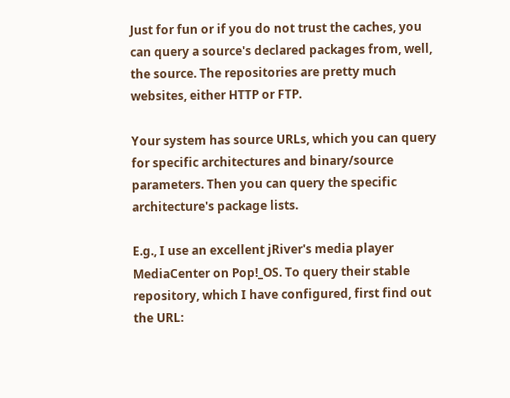Just for fun or if you do not trust the caches, you can query a source's declared packages from, well, the source. The repositories are pretty much websites, either HTTP or FTP.

Your system has source URLs, which you can query for specific architectures and binary/source parameters. Then you can query the specific architecture's package lists.

E.g., I use an excellent jRiver's media player MediaCenter on Pop!_OS. To query their stable repository, which I have configured, first find out the URL: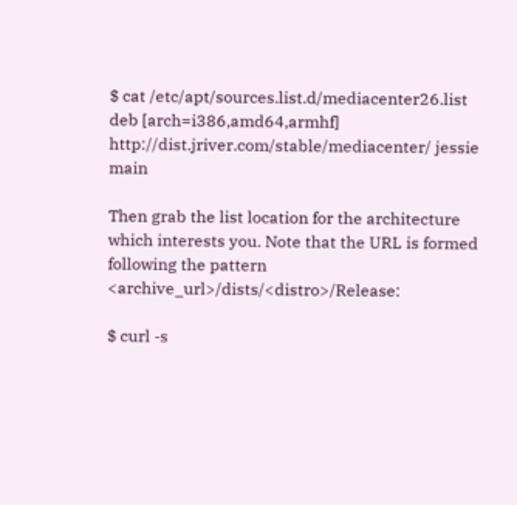$ cat /etc/apt/sources.list.d/mediacenter26.list
deb [arch=i386,amd64,armhf] http://dist.jriver.com/stable/mediacenter/ jessie main

Then grab the list location for the architecture which interests you. Note that the URL is formed following the pattern <archive_url>/dists/<distro>/Release:

$ curl -s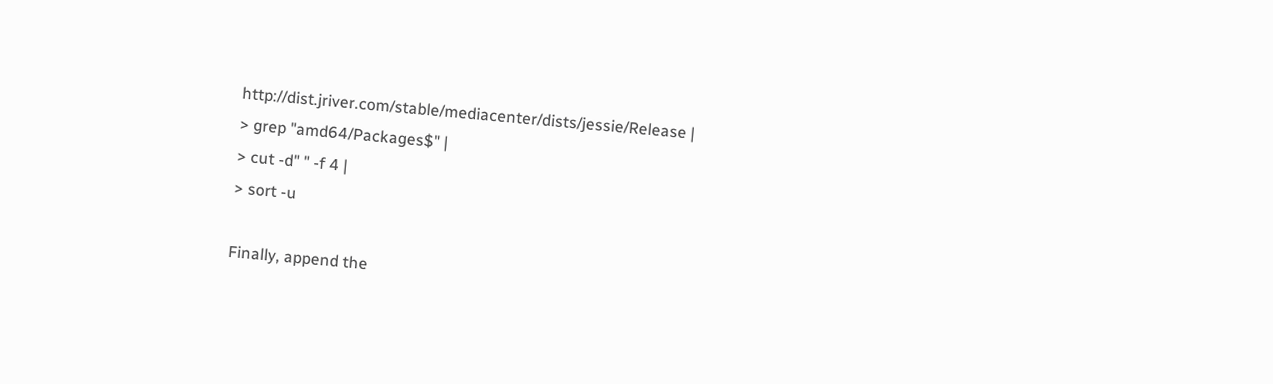http://dist.jriver.com/stable/mediacenter/dists/jessie/Release |
> grep "amd64/Packages$" |
> cut -d" " -f 4 |
> sort -u

Finally, append the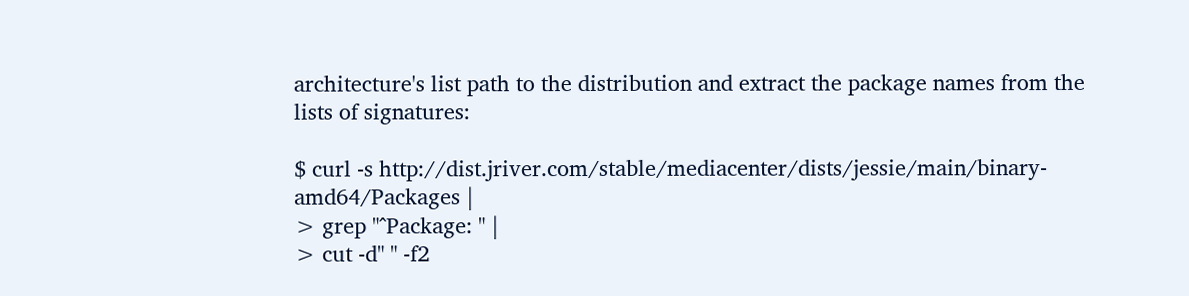architecture's list path to the distribution and extract the package names from the lists of signatures:

$ curl -s http://dist.jriver.com/stable/mediacenter/dists/jessie/main/binary-amd64/Packages |
> grep "^Package: " |
> cut -d" " -f2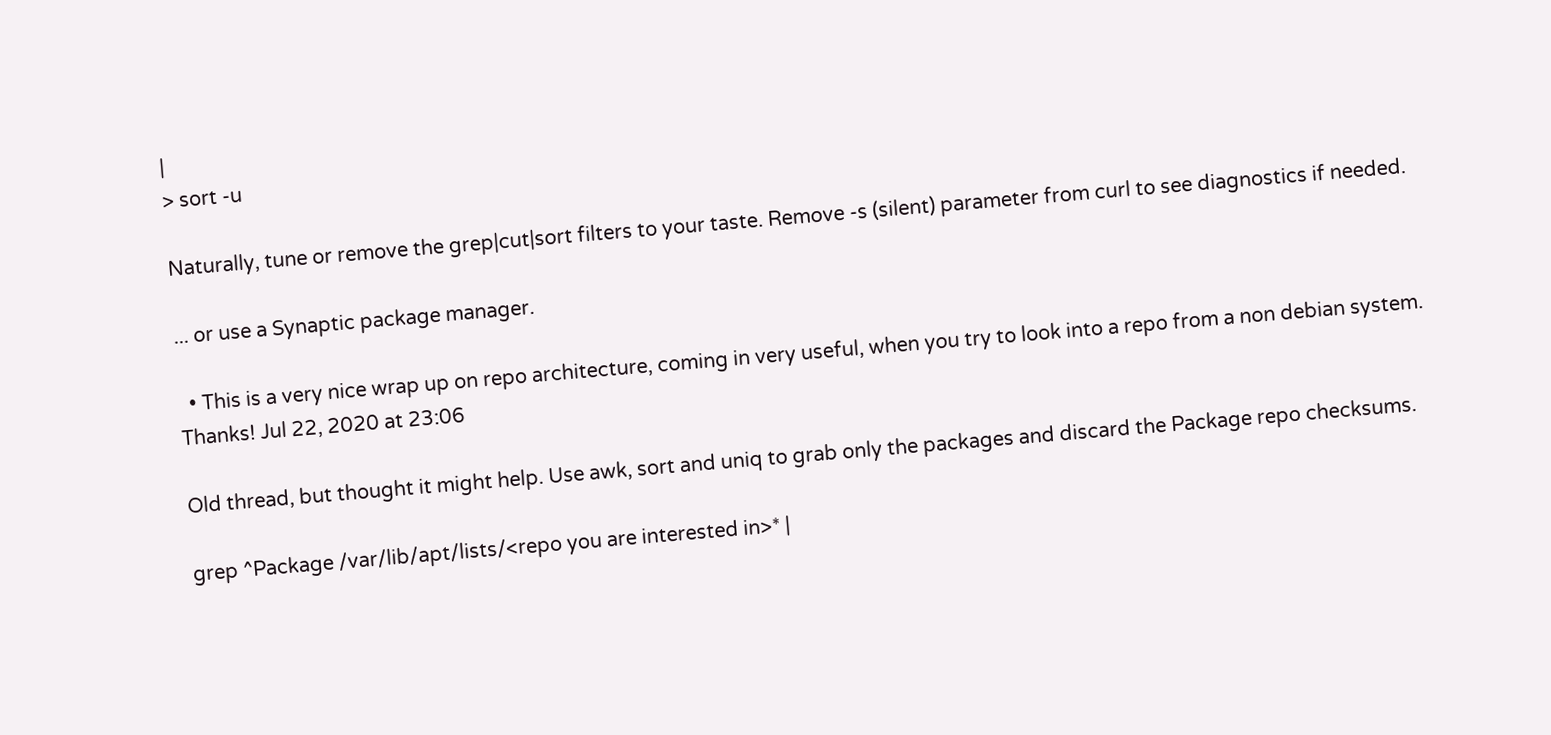|
> sort -u

Naturally, tune or remove the grep|cut|sort filters to your taste. Remove -s (silent) parameter from curl to see diagnostics if needed.

... or use a Synaptic package manager.

  • This is a very nice wrap up on repo architecture, coming in very useful, when you try to look into a repo from a non debian system. Thanks! Jul 22, 2020 at 23:06

Old thread, but thought it might help. Use awk, sort and uniq to grab only the packages and discard the Package repo checksums.

grep ^Package /var/lib/apt/lists/<repo you are interested in>* |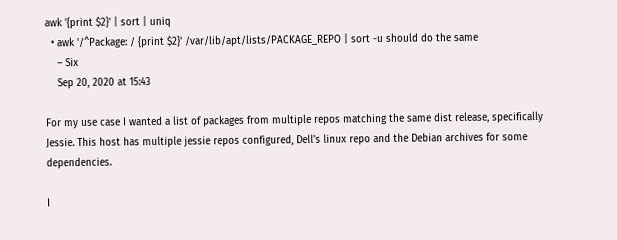awk '{print $2}' | sort | uniq
  • awk '/^Package: / {print $2}' /var/lib/apt/lists/PACKAGE_REPO | sort -u should do the same
    – Six
    Sep 20, 2020 at 15:43

For my use case I wanted a list of packages from multiple repos matching the same dist release, specifically Jessie. This host has multiple jessie repos configured, Dell's linux repo and the Debian archives for some dependencies.

I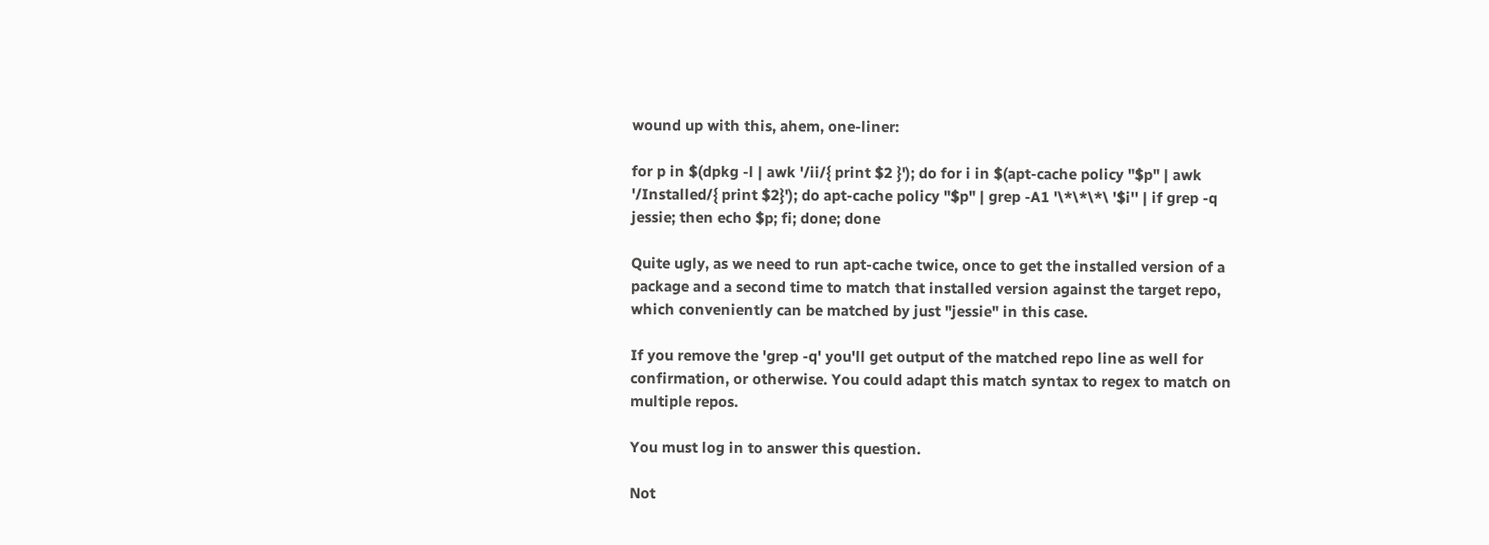wound up with this, ahem, one-liner:

for p in $(dpkg -l | awk '/ii/{ print $2 }'); do for i in $(apt-cache policy "$p" | awk '/Installed/{ print $2}'); do apt-cache policy "$p" | grep -A1 '\*\*\*\ '$i'' | if grep -q jessie; then echo $p; fi; done; done

Quite ugly, as we need to run apt-cache twice, once to get the installed version of a package and a second time to match that installed version against the target repo, which conveniently can be matched by just "jessie" in this case.

If you remove the 'grep -q' you'll get output of the matched repo line as well for confirmation, or otherwise. You could adapt this match syntax to regex to match on multiple repos.

You must log in to answer this question.

Not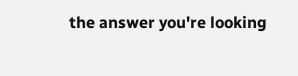the answer you're looking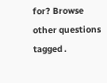for? Browse other questions tagged .